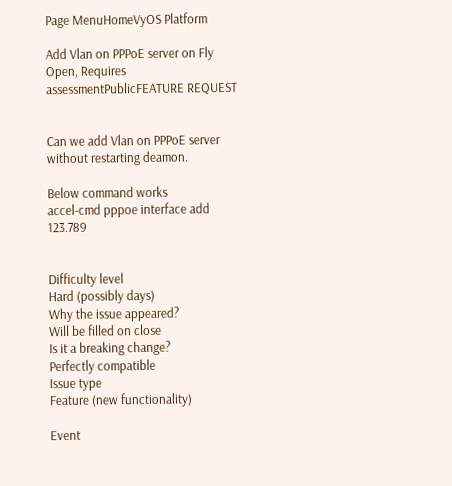Page MenuHomeVyOS Platform

Add Vlan on PPPoE server on Fly
Open, Requires assessmentPublicFEATURE REQUEST


Can we add Vlan on PPPoE server without restarting deamon.

Below command works
accel-cmd pppoe interface add 123.789


Difficulty level
Hard (possibly days)
Why the issue appeared?
Will be filled on close
Is it a breaking change?
Perfectly compatible
Issue type
Feature (new functionality)

Event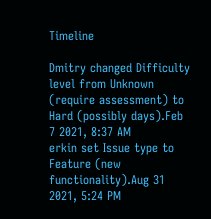Timeline

Dmitry changed Difficulty level from Unknown (require assessment) to Hard (possibly days).Feb 7 2021, 8:37 AM
erkin set Issue type to Feature (new functionality).Aug 31 2021, 5:24 PM